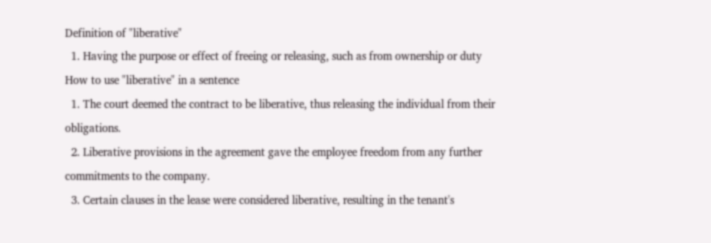Definition of "liberative"
  1. Having the purpose or effect of freeing or releasing, such as from ownership or duty
How to use "liberative" in a sentence
  1. The court deemed the contract to be liberative, thus releasing the individual from their obligations.
  2. Liberative provisions in the agreement gave the employee freedom from any further commitments to the company.
  3. Certain clauses in the lease were considered liberative, resulting in the tenant's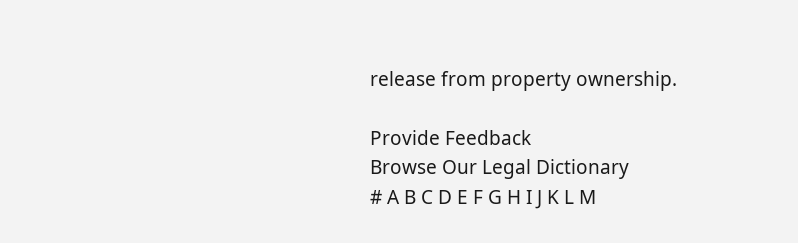release from property ownership.

Provide Feedback
Browse Our Legal Dictionary
# A B C D E F G H I J K L M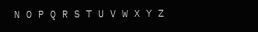N O P Q R S T U V W X Y Z